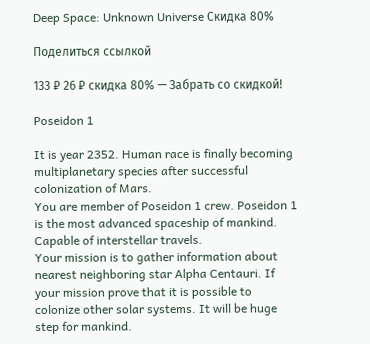Deep Space: Unknown Universe Скидка 80%

Поделиться ссылкой

133 ₽ 26 ₽ скидка 80% — Забрать со скидкой!

Poseidon 1

It is year 2352. Human race is finally becoming multiplanetary species after successful colonization of Mars.
You are member of Poseidon 1 crew. Poseidon 1 is the most advanced spaceship of mankind. Capable of interstellar travels.
Your mission is to gather information about nearest neighboring star Alpha Centauri. If your mission prove that it is possible to colonize other solar systems. It will be huge step for mankind.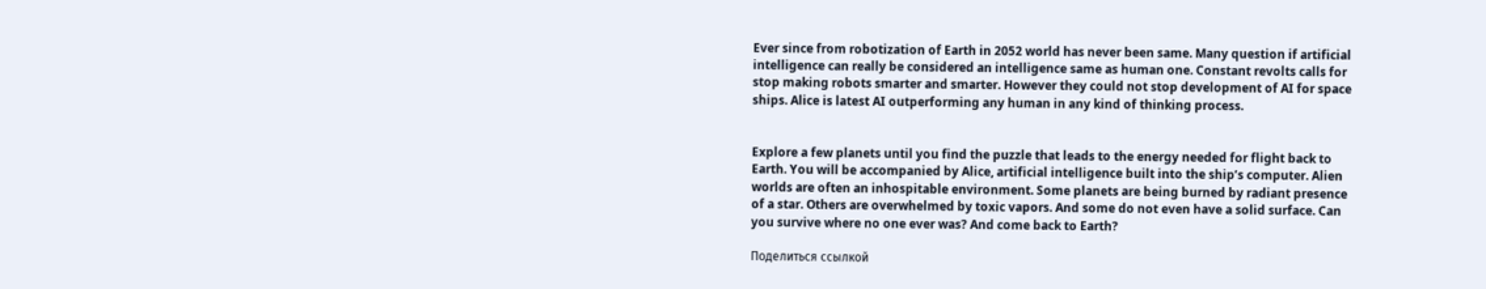Ever since from robotization of Earth in 2052 world has never been same. Many question if artificial intelligence can really be considered an intelligence same as human one. Constant revolts calls for stop making robots smarter and smarter. However they could not stop development of AI for space ships. Alice is latest AI outperforming any human in any kind of thinking process.


Explore a few planets until you find the puzzle that leads to the energy needed for flight back to Earth. You will be accompanied by Alice, artificial intelligence built into the ship’s computer. Alien worlds are often an inhospitable environment. Some planets are being burned by radiant presence of a star. Others are overwhelmed by toxic vapors. And some do not even have a solid surface. Can you survive where no one ever was? And come back to Earth?

Поделиться ссылкой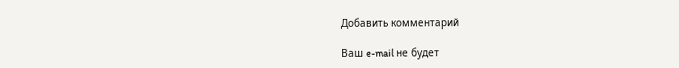Добавить комментарий

Ваш e-mail не будет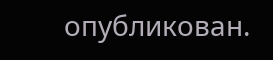опубликован.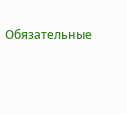Обязательные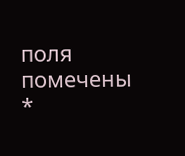поля помечены *